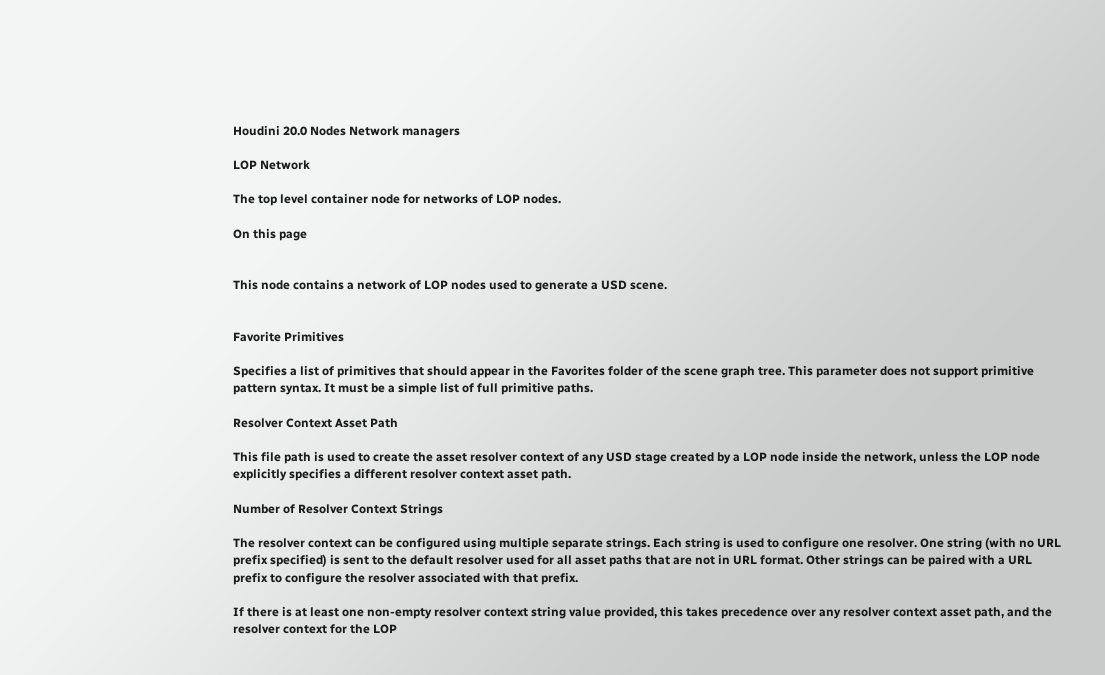Houdini 20.0 Nodes Network managers

LOP Network

The top level container node for networks of LOP nodes.

On this page


This node contains a network of LOP nodes used to generate a USD scene.


Favorite Primitives

Specifies a list of primitives that should appear in the Favorites folder of the scene graph tree. This parameter does not support primitive pattern syntax. It must be a simple list of full primitive paths.

Resolver Context Asset Path

This file path is used to create the asset resolver context of any USD stage created by a LOP node inside the network, unless the LOP node explicitly specifies a different resolver context asset path.

Number of Resolver Context Strings

The resolver context can be configured using multiple separate strings. Each string is used to configure one resolver. One string (with no URL prefix specified) is sent to the default resolver used for all asset paths that are not in URL format. Other strings can be paired with a URL prefix to configure the resolver associated with that prefix.

If there is at least one non-empty resolver context string value provided, this takes precedence over any resolver context asset path, and the resolver context for the LOP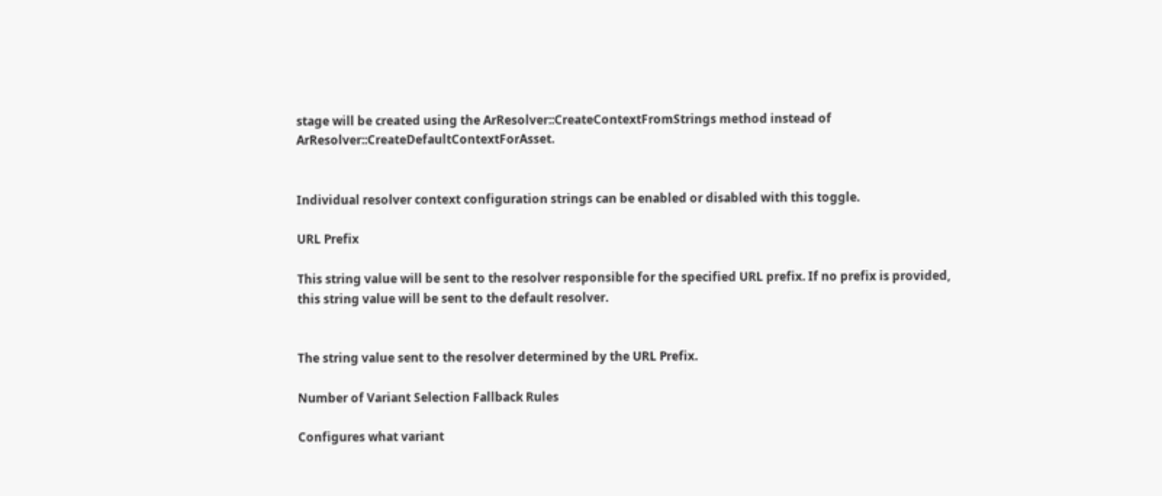stage will be created using the ArResolver::CreateContextFromStrings method instead of ArResolver::CreateDefaultContextForAsset.


Individual resolver context configuration strings can be enabled or disabled with this toggle.

URL Prefix

This string value will be sent to the resolver responsible for the specified URL prefix. If no prefix is provided, this string value will be sent to the default resolver.


The string value sent to the resolver determined by the URL Prefix.

Number of Variant Selection Fallback Rules

Configures what variant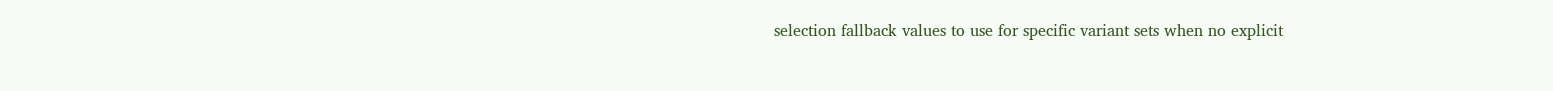selection fallback values to use for specific variant sets when no explicit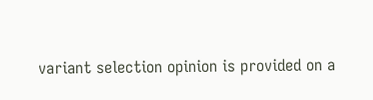variant selection opinion is provided on a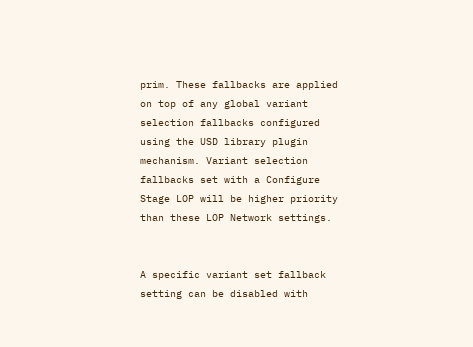prim. These fallbacks are applied on top of any global variant selection fallbacks configured using the USD library plugin mechanism. Variant selection fallbacks set with a Configure Stage LOP will be higher priority than these LOP Network settings.


A specific variant set fallback setting can be disabled with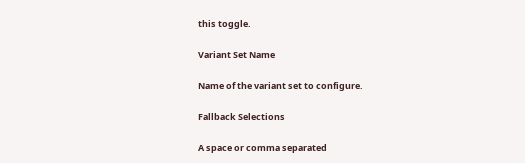this toggle.

Variant Set Name

Name of the variant set to configure.

Fallback Selections

A space or comma separated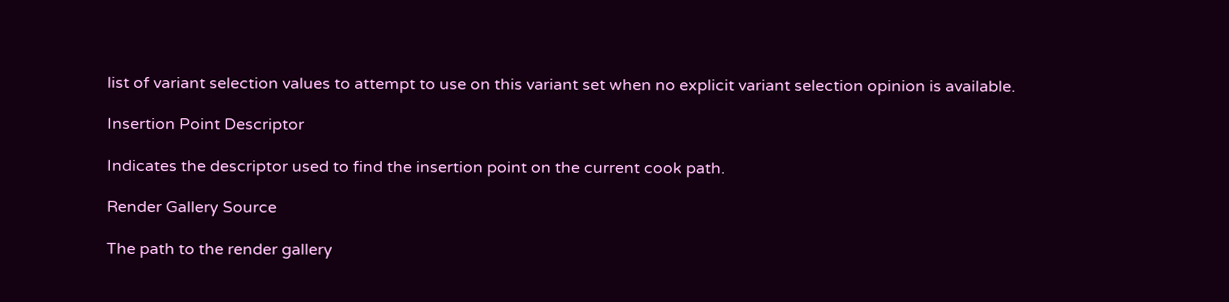list of variant selection values to attempt to use on this variant set when no explicit variant selection opinion is available.

Insertion Point Descriptor

Indicates the descriptor used to find the insertion point on the current cook path.

Render Gallery Source

The path to the render gallery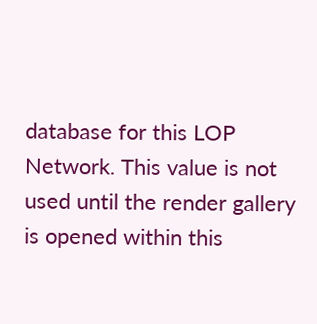database for this LOP Network. This value is not used until the render gallery is opened within this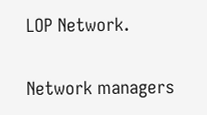LOP Network.

Network managers